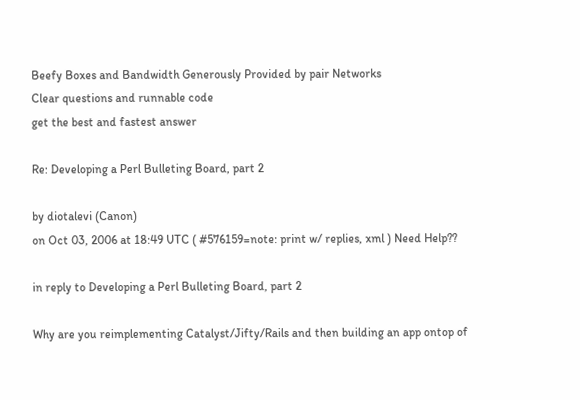Beefy Boxes and Bandwidth Generously Provided by pair Networks
Clear questions and runnable code
get the best and fastest answer

Re: Developing a Perl Bulleting Board, part 2

by diotalevi (Canon)
on Oct 03, 2006 at 18:49 UTC ( #576159=note: print w/ replies, xml ) Need Help??

in reply to Developing a Perl Bulleting Board, part 2

Why are you reimplementing Catalyst/Jifty/Rails and then building an app ontop of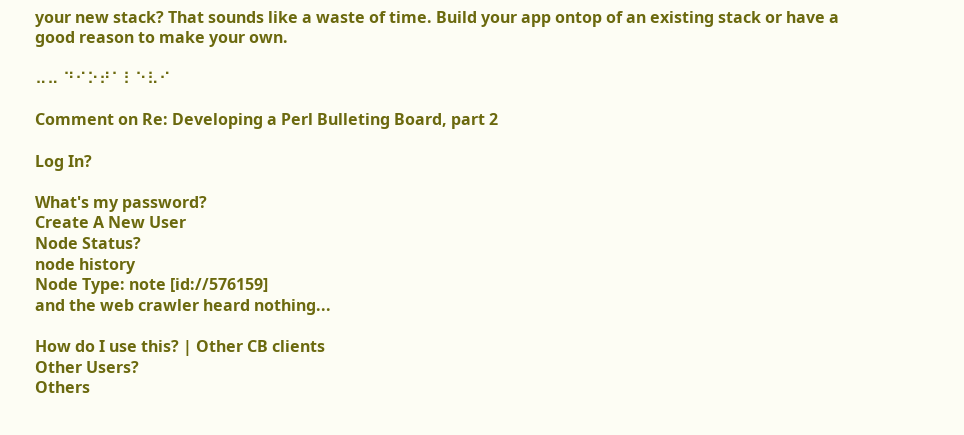your new stack? That sounds like a waste of time. Build your app ontop of an existing stack or have a good reason to make your own.

⠤⠤ ⠙⠊⠕⠞⠁⠇⠑⠧⠊

Comment on Re: Developing a Perl Bulleting Board, part 2

Log In?

What's my password?
Create A New User
Node Status?
node history
Node Type: note [id://576159]
and the web crawler heard nothing...

How do I use this? | Other CB clients
Other Users?
Others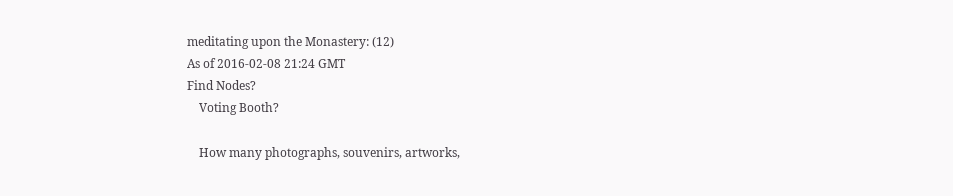meditating upon the Monastery: (12)
As of 2016-02-08 21:24 GMT
Find Nodes?
    Voting Booth?

    How many photographs, souvenirs, artworks,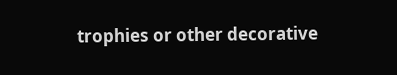trophies or other decorative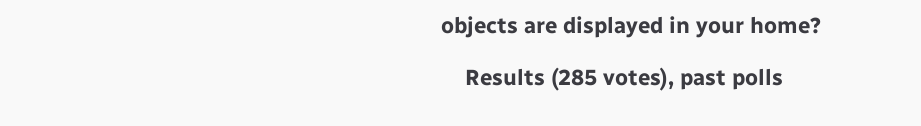objects are displayed in your home?

    Results (285 votes), past polls